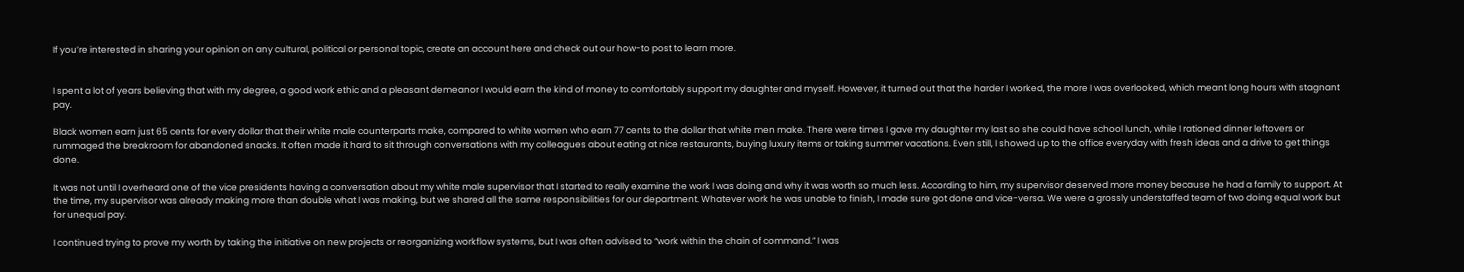If you’re interested in sharing your opinion on any cultural, political or personal topic, create an account here and check out our how-to post to learn more.


I spent a lot of years believing that with my degree, a good work ethic and a pleasant demeanor I would earn the kind of money to comfortably support my daughter and myself. However, it turned out that the harder I worked, the more I was overlooked, which meant long hours with stagnant pay.

Black women earn just 65 cents for every dollar that their white male counterparts make, compared to white women who earn 77 cents to the dollar that white men make. There were times I gave my daughter my last so she could have school lunch, while I rationed dinner leftovers or rummaged the breakroom for abandoned snacks. It often made it hard to sit through conversations with my colleagues about eating at nice restaurants, buying luxury items or taking summer vacations. Even still, I showed up to the office everyday with fresh ideas and a drive to get things done.

It was not until I overheard one of the vice presidents having a conversation about my white male supervisor that I started to really examine the work I was doing and why it was worth so much less. According to him, my supervisor deserved more money because he had a family to support. At the time, my supervisor was already making more than double what I was making, but we shared all the same responsibilities for our department. Whatever work he was unable to finish, I made sure got done and vice-versa. We were a grossly understaffed team of two doing equal work but for unequal pay.

I continued trying to prove my worth by taking the initiative on new projects or reorganizing workflow systems, but I was often advised to “work within the chain of command.” I was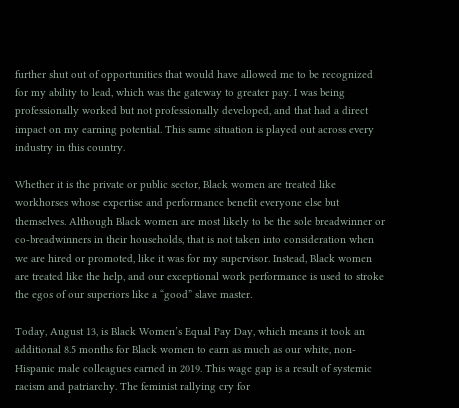further shut out of opportunities that would have allowed me to be recognized for my ability to lead, which was the gateway to greater pay. I was being professionally worked but not professionally developed, and that had a direct impact on my earning potential. This same situation is played out across every industry in this country.

Whether it is the private or public sector, Black women are treated like workhorses whose expertise and performance benefit everyone else but themselves. Although Black women are most likely to be the sole breadwinner or co-breadwinners in their households, that is not taken into consideration when we are hired or promoted, like it was for my supervisor. Instead, Black women are treated like the help, and our exceptional work performance is used to stroke the egos of our superiors like a “good” slave master.

Today, August 13, is Black Women’s Equal Pay Day, which means it took an additional 8.5 months for Black women to earn as much as our white, non-Hispanic male colleagues earned in 2019. This wage gap is a result of systemic racism and patriarchy. The feminist rallying cry for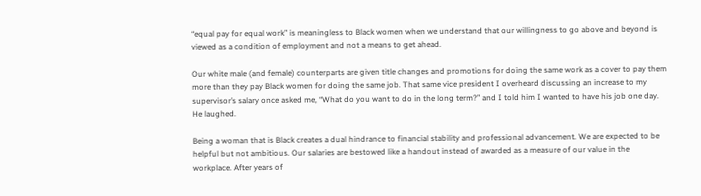“equal pay for equal work” is meaningless to Black women when we understand that our willingness to go above and beyond is viewed as a condition of employment and not a means to get ahead.

Our white male (and female) counterparts are given title changes and promotions for doing the same work as a cover to pay them more than they pay Black women for doing the same job. That same vice president I overheard discussing an increase to my supervisor’s salary once asked me, “What do you want to do in the long term?” and I told him I wanted to have his job one day. He laughed.

Being a woman that is Black creates a dual hindrance to financial stability and professional advancement. We are expected to be helpful but not ambitious. Our salaries are bestowed like a handout instead of awarded as a measure of our value in the workplace. After years of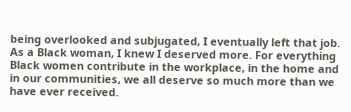being overlooked and subjugated, I eventually left that job. As a Black woman, I knew I deserved more. For everything Black women contribute in the workplace, in the home and in our communities, we all deserve so much more than we have ever received.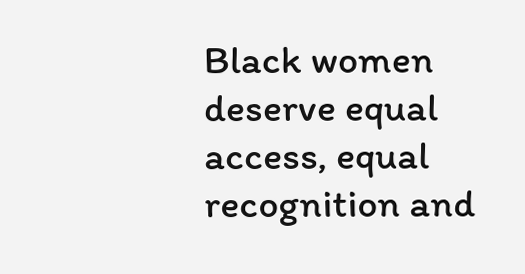Black women deserve equal access, equal recognition and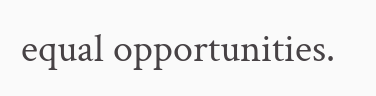equal opportunities.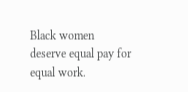Black women deserve equal pay for equal work.